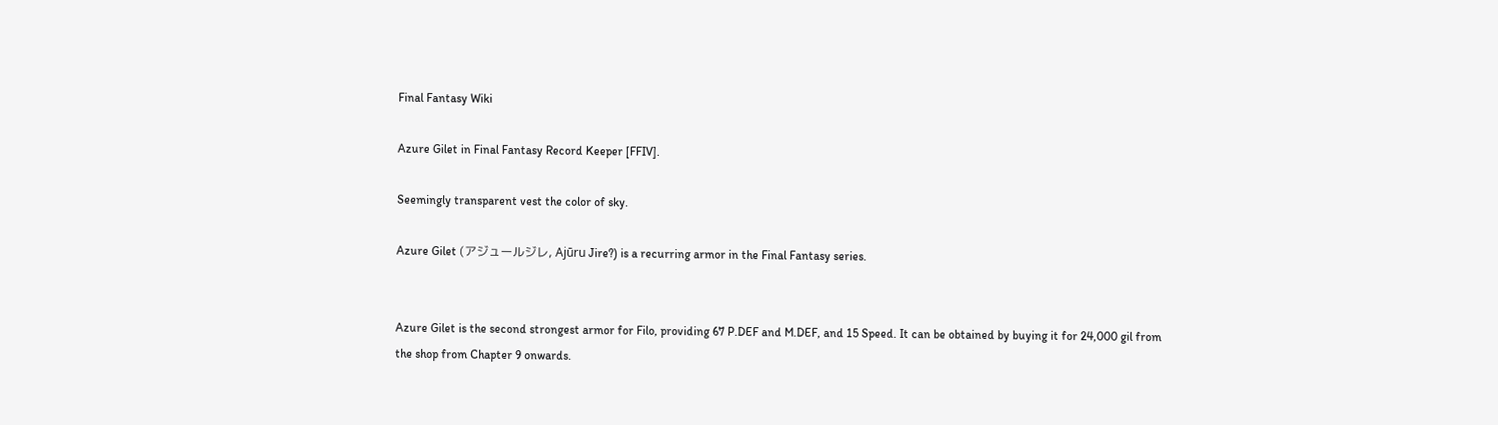Final Fantasy Wiki

Azure Gilet in Final Fantasy Record Keeper [FFIV].

Seemingly transparent vest the color of sky.

Azure Gilet (アジュールジレ, Ajūru Jire?) is a recurring armor in the Final Fantasy series.


Azure Gilet is the second strongest armor for Filo, providing 67 P.DEF and M.DEF, and 15 Speed. It can be obtained by buying it for 24,000 gil from the shop from Chapter 9 onwards.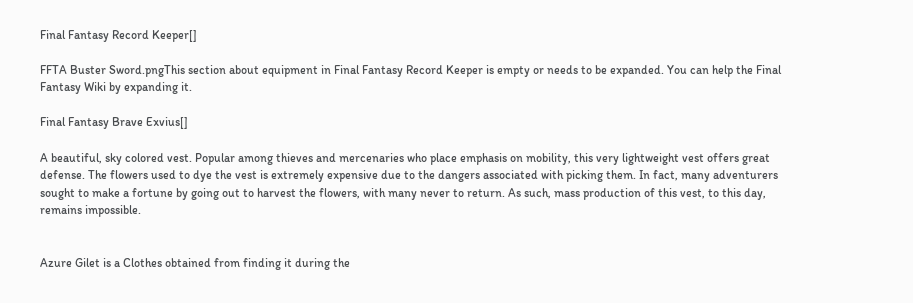Final Fantasy Record Keeper[]

FFTA Buster Sword.pngThis section about equipment in Final Fantasy Record Keeper is empty or needs to be expanded. You can help the Final Fantasy Wiki by expanding it.

Final Fantasy Brave Exvius[]

A beautiful, sky colored vest. Popular among thieves and mercenaries who place emphasis on mobility, this very lightweight vest offers great defense. The flowers used to dye the vest is extremely expensive due to the dangers associated with picking them. In fact, many adventurers sought to make a fortune by going out to harvest the flowers, with many never to return. As such, mass production of this vest, to this day, remains impossible.


Azure Gilet is a Clothes obtained from finding it during the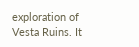exploration of Vesta Ruins. It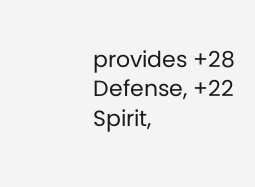provides +28 Defense, +22 Spirit,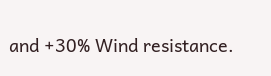and +30% Wind resistance.